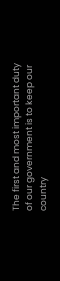The first and most important duty of our government is to keep our country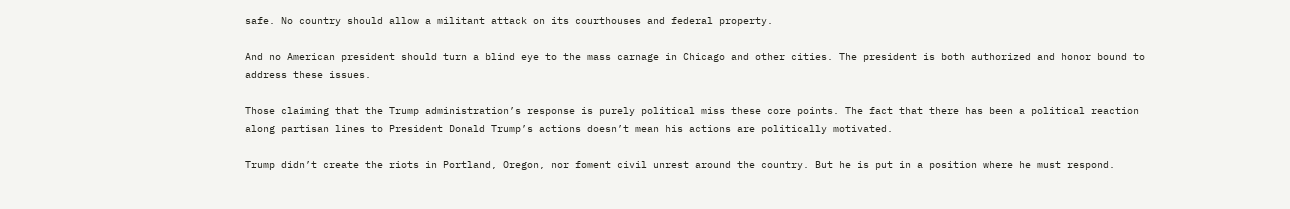safe. No country should allow a militant attack on its courthouses and federal property.

And no American president should turn a blind eye to the mass carnage in Chicago and other cities. The president is both authorized and honor bound to address these issues.

Those claiming that the Trump administration’s response is purely political miss these core points. The fact that there has been a political reaction along partisan lines to President Donald Trump’s actions doesn’t mean his actions are politically motivated.

Trump didn’t create the riots in Portland, Oregon, nor foment civil unrest around the country. But he is put in a position where he must respond.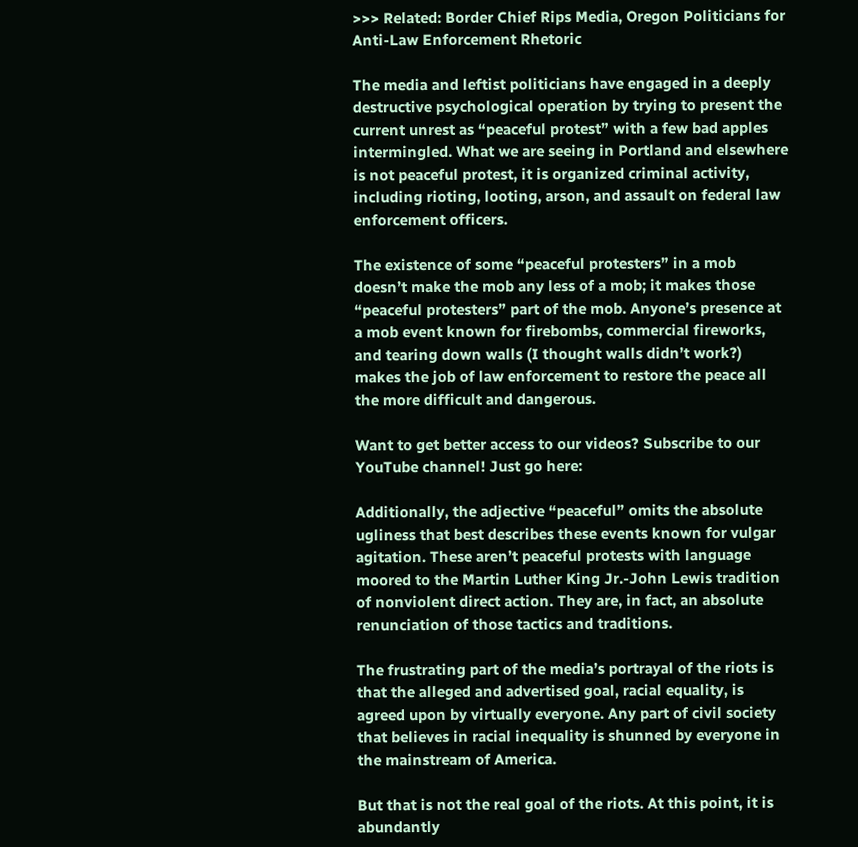>>> Related: Border Chief Rips Media, Oregon Politicians for Anti-Law Enforcement Rhetoric

The media and leftist politicians have engaged in a deeply destructive psychological operation by trying to present the current unrest as “peaceful protest” with a few bad apples intermingled. What we are seeing in Portland and elsewhere is not peaceful protest, it is organized criminal activity, including rioting, looting, arson, and assault on federal law enforcement officers.

The existence of some “peaceful protesters” in a mob doesn’t make the mob any less of a mob; it makes those “peaceful protesters” part of the mob. Anyone’s presence at a mob event known for firebombs, commercial fireworks, and tearing down walls (I thought walls didn’t work?) makes the job of law enforcement to restore the peace all the more difficult and dangerous.

Want to get better access to our videos? Subscribe to our YouTube channel! Just go here:

Additionally, the adjective “peaceful” omits the absolute ugliness that best describes these events known for vulgar agitation. These aren’t peaceful protests with language moored to the Martin Luther King Jr.-John Lewis tradition of nonviolent direct action. They are, in fact, an absolute renunciation of those tactics and traditions.

The frustrating part of the media’s portrayal of the riots is that the alleged and advertised goal, racial equality, is agreed upon by virtually everyone. Any part of civil society that believes in racial inequality is shunned by everyone in the mainstream of America.

But that is not the real goal of the riots. At this point, it is abundantly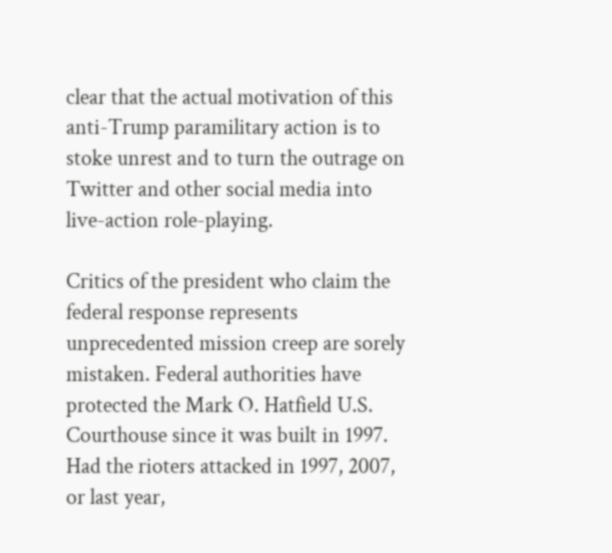clear that the actual motivation of this anti-Trump paramilitary action is to stoke unrest and to turn the outrage on Twitter and other social media into live-action role-playing.

Critics of the president who claim the federal response represents unprecedented mission creep are sorely mistaken. Federal authorities have protected the Mark O. Hatfield U.S. Courthouse since it was built in 1997. Had the rioters attacked in 1997, 2007, or last year,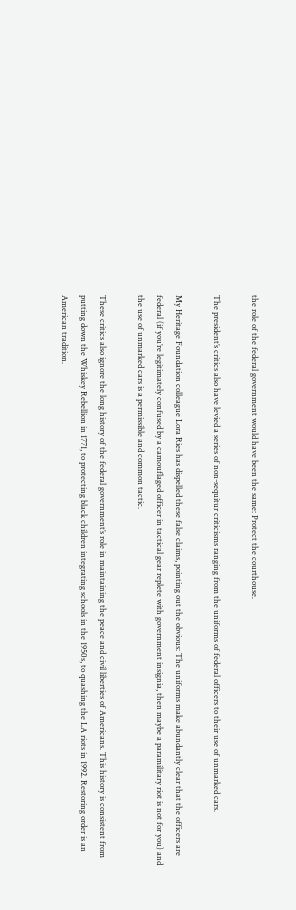the role of the federal government would have been the same: Protect the courthouse.

The president’s critics also have levied a series of non-sequitur criticisms ranging from the uniforms of federal officers to their use of unmarked cars.

My Heritage Foundation colleague Lora Ries has dispelled these false claims, pointing out the obvious: The uniforms make abundantly clear that the officers are federal (if you’re legitimately confused by a camouflaged officer in tactical gear replete with government insignia, then maybe a paramilitary riot is not for you) and the use of unmarked cars is a permissible and common tactic.

These critics also ignore the long history of the federal government’s role in maintaining the peace and civil liberties of Americans. This history is consistent from putting down the Whiskey Rebellion in 1771, to protecting black children integrating schools in the 1950s, to quashing the LA riots in 1992. Restoring order is an American tradition.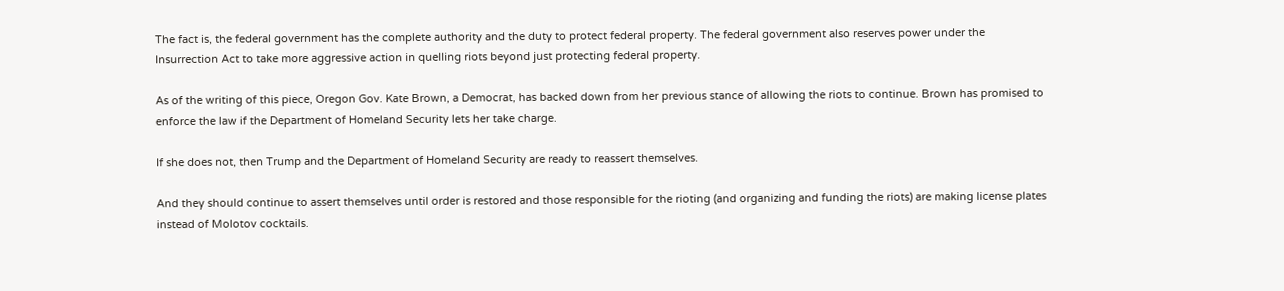The fact is, the federal government has the complete authority and the duty to protect federal property. The federal government also reserves power under the Insurrection Act to take more aggressive action in quelling riots beyond just protecting federal property.

As of the writing of this piece, Oregon Gov. Kate Brown, a Democrat, has backed down from her previous stance of allowing the riots to continue. Brown has promised to enforce the law if the Department of Homeland Security lets her take charge.

If she does not, then Trump and the Department of Homeland Security are ready to reassert themselves.

And they should continue to assert themselves until order is restored and those responsible for the rioting (and organizing and funding the riots) are making license plates instead of Molotov cocktails.